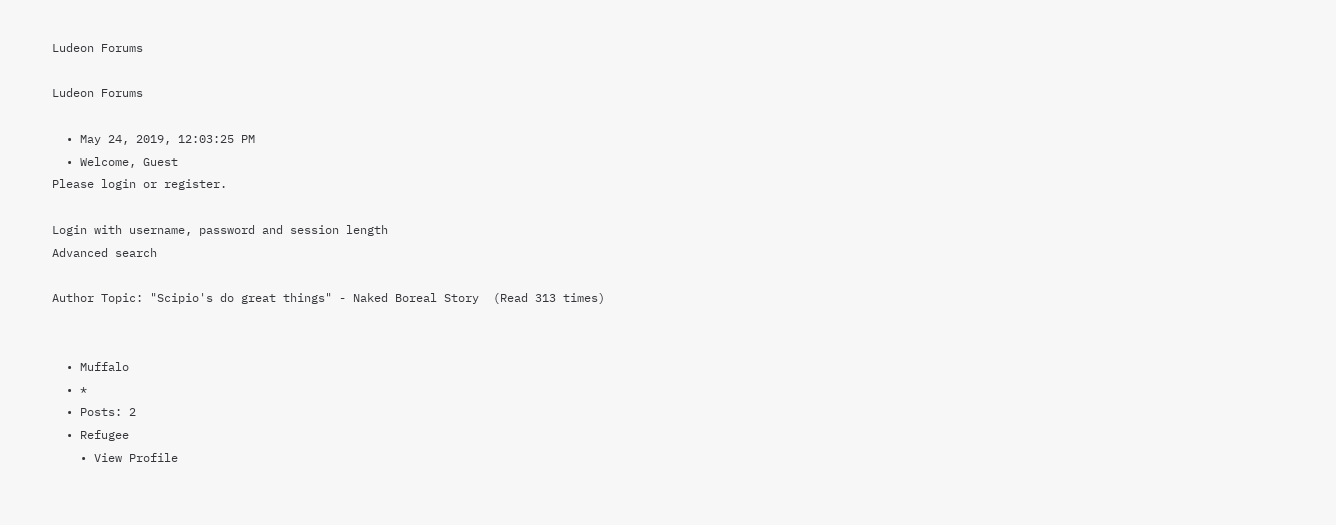Ludeon Forums

Ludeon Forums

  • May 24, 2019, 12:03:25 PM
  • Welcome, Guest
Please login or register.

Login with username, password and session length
Advanced search

Author Topic: "Scipio's do great things" - Naked Boreal Story  (Read 313 times)


  • Muffalo
  • *
  • Posts: 2
  • Refugee
    • View Profile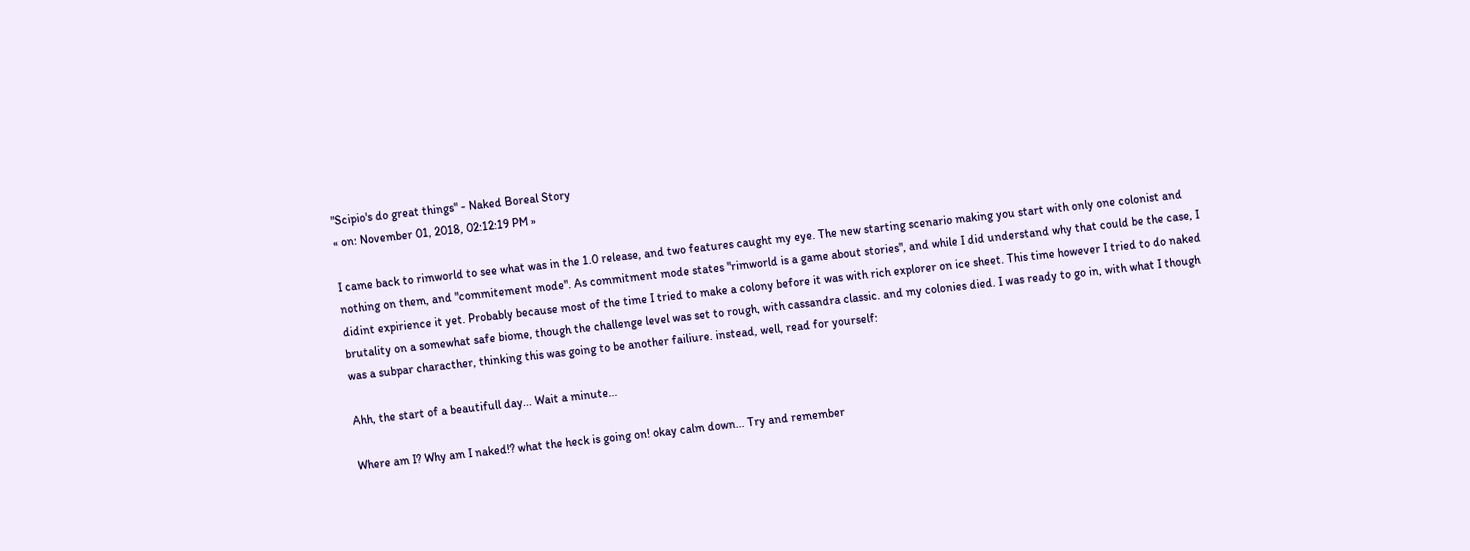"Scipio's do great things" - Naked Boreal Story
« on: November 01, 2018, 02:12:19 PM »

I came back to rimworld to see what was in the 1.0 release, and two features caught my eye. The new starting scenario making you start with only one colonist and nothing on them, and "commitement mode". As commitment mode states "rimworld is a game about stories", and while I did understand why that could be the case, I didint expirience it yet. Probably because most of the time I tried to make a colony before it was with rich explorer on ice sheet. This time however I tried to do naked brutality on a somewhat safe biome, though the challenge level was set to rough, with cassandra classic. and my colonies died. I was ready to go in, with what I though was a subpar characther, thinking this was going to be another failiure. instead, well, read for yourself:

Ahh, the start of a beautifull day... Wait a minute...

Where am I? Why am I naked!? what the heck is going on! okay calm down... Try and remember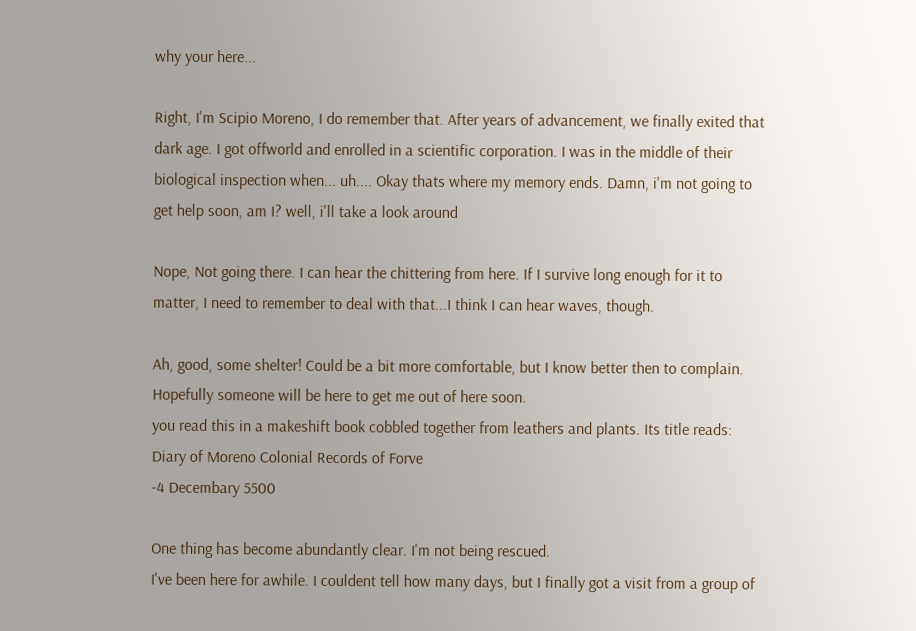why your here...

Right, I'm Scipio Moreno, I do remember that. After years of advancement, we finally exited that dark age. I got offworld and enrolled in a scientific corporation. I was in the middle of their biological inspection when... uh.... Okay thats where my memory ends. Damn, i'm not going to get help soon, am I? well, i'll take a look around

Nope, Not going there. I can hear the chittering from here. If I survive long enough for it to matter, I need to remember to deal with that...I think I can hear waves, though.

Ah, good, some shelter! Could be a bit more comfortable, but I know better then to complain. Hopefully someone will be here to get me out of here soon.
you read this in a makeshift book cobbled together from leathers and plants. Its title reads: Diary of Moreno Colonial Records of Forve
-4 Decembary 5500

One thing has become abundantly clear. I'm not being rescued.
I've been here for awhile. I couldent tell how many days, but I finally got a visit from a group of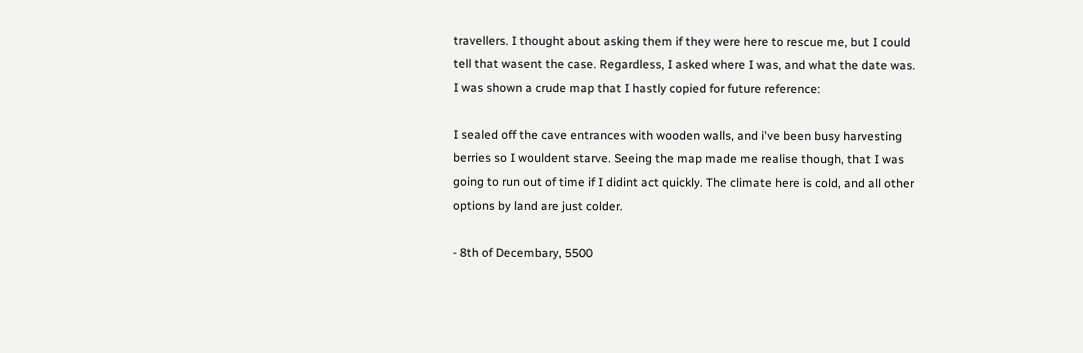travellers. I thought about asking them if they were here to rescue me, but I could tell that wasent the case. Regardless, I asked where I was, and what the date was. I was shown a crude map that I hastly copied for future reference:

I sealed off the cave entrances with wooden walls, and i've been busy harvesting berries so I wouldent starve. Seeing the map made me realise though, that I was going to run out of time if I didint act quickly. The climate here is cold, and all other options by land are just colder.

- 8th of Decembary, 5500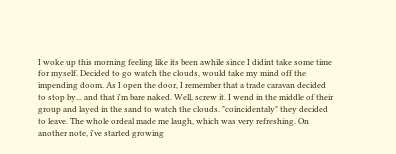I woke up this morning feeling like its been awhile since I didint take some time for myself. Decided to go watch the clouds, would take my mind off the impending doom. As I open the door, I remember that a trade caravan decided to stop by... and that i'm bare naked. Well, screw it. I wend in the middle of their group and layed in the sand to watch the clouds. "coincidentaly" they decided to leave. The whole ordeal made me laugh, which was very refreshing. On another note, i've started growing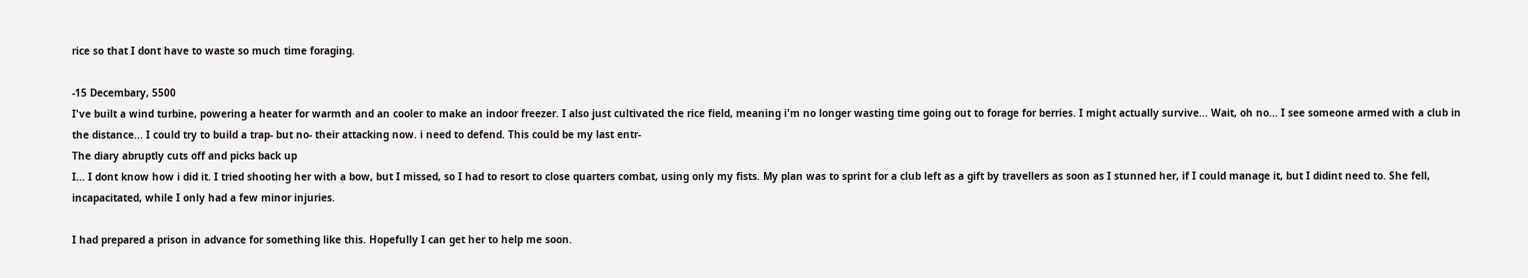rice so that I dont have to waste so much time foraging.

-15 Decembary, 5500
I've built a wind turbine, powering a heater for warmth and an cooler to make an indoor freezer. I also just cultivated the rice field, meaning i'm no longer wasting time going out to forage for berries. I might actually survive... Wait, oh no... I see someone armed with a club in the distance... I could try to build a trap- but no- their attacking now. i need to defend. This could be my last entr-
The diary abruptly cuts off and picks back up
I... I dont know how i did it. I tried shooting her with a bow, but I missed, so I had to resort to close quarters combat, using only my fists. My plan was to sprint for a club left as a gift by travellers as soon as I stunned her, if I could manage it, but I didint need to. She fell, incapacitated, while I only had a few minor injuries.

I had prepared a prison in advance for something like this. Hopefully I can get her to help me soon.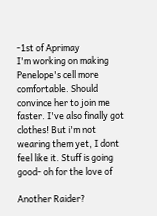-1st of Aprimay
I'm working on making Penelope's cell more comfortable. Should convince her to join me faster. I've also finally got clothes! But i'm not wearing them yet, I dont feel like it. Stuff is going good- oh for the love of

Another Raider?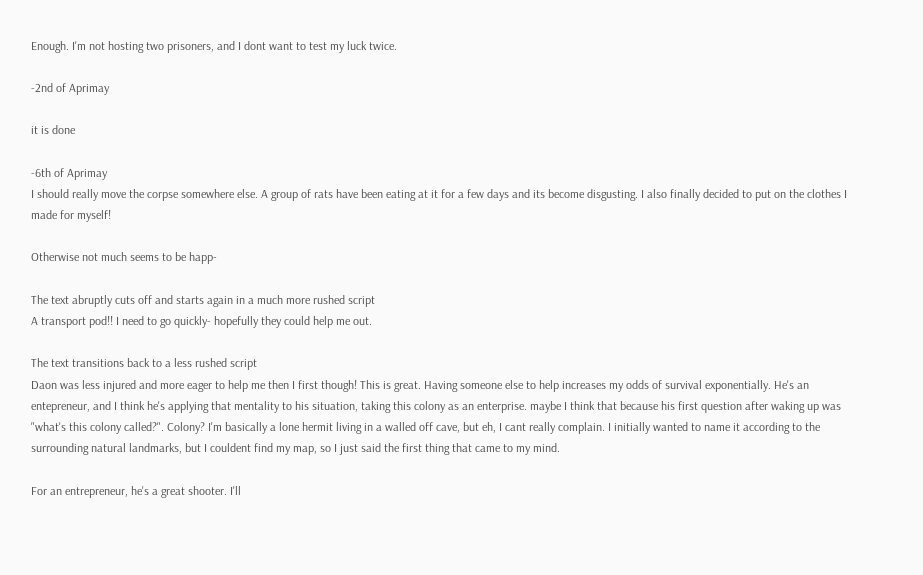Enough. I'm not hosting two prisoners, and I dont want to test my luck twice.

-2nd of Aprimay

it is done

-6th of Aprimay
I should really move the corpse somewhere else. A group of rats have been eating at it for a few days and its become disgusting. I also finally decided to put on the clothes I made for myself!

Otherwise not much seems to be happ-

The text abruptly cuts off and starts again in a much more rushed script
A transport pod!! I need to go quickly- hopefully they could help me out.

The text transitions back to a less rushed script
Daon was less injured and more eager to help me then I first though! This is great. Having someone else to help increases my odds of survival exponentially. He's an entepreneur, and I think he's applying that mentality to his situation, taking this colony as an enterprise. maybe I think that because his first question after waking up was "what's this colony called?". Colony? I'm basically a lone hermit living in a walled off cave, but eh, I cant really complain. I initially wanted to name it according to the surrounding natural landmarks, but I couldent find my map, so I just said the first thing that came to my mind.

For an entrepreneur, he's a great shooter. I'll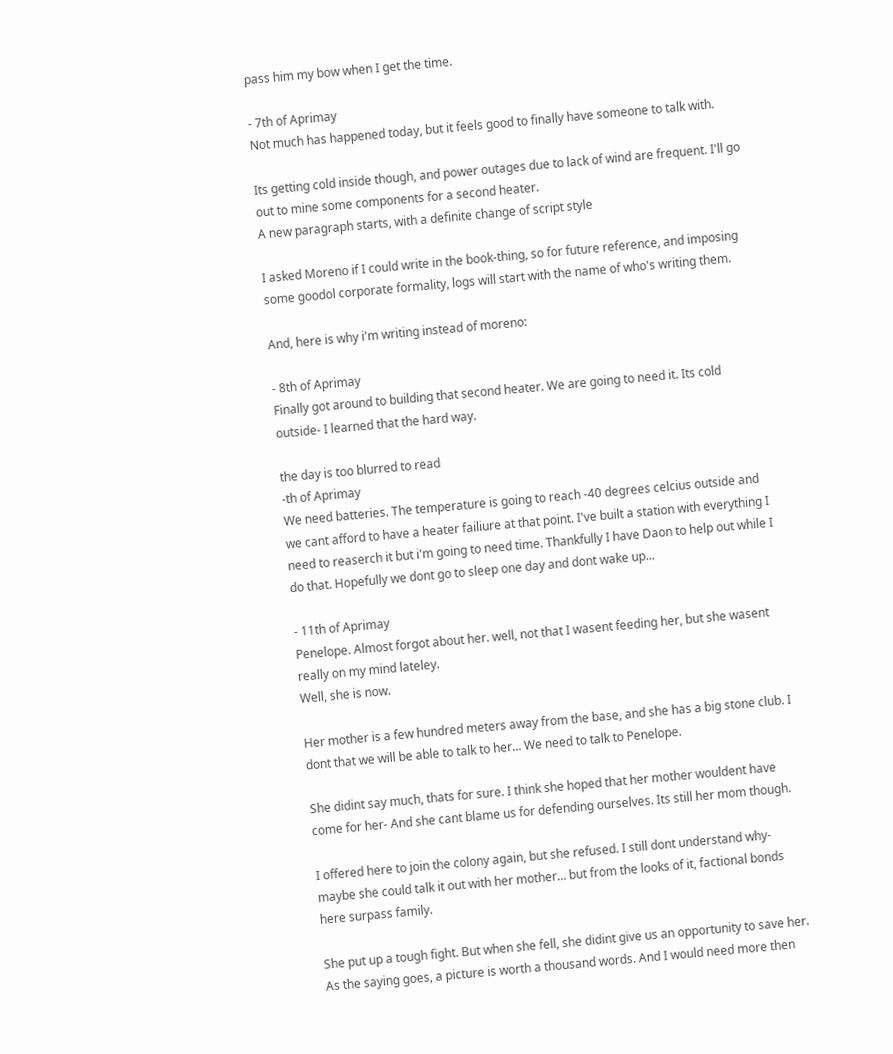pass him my bow when I get the time.

- 7th of Aprimay
Not much has happened today, but it feels good to finally have someone to talk with.

Its getting cold inside though, and power outages due to lack of wind are frequent. I'll go out to mine some components for a second heater.
A new paragraph starts, with a definite change of script style

I asked Moreno if I could write in the book-thing, so for future reference, and imposing some goodol corporate formality, logs will start with the name of who's writing them.

And, here is why i'm writing instead of moreno:

- 8th of Aprimay
Finally got around to building that second heater. We are going to need it. Its cold outside- I learned that the hard way.

the day is too blurred to read
-th of Aprimay
We need batteries. The temperature is going to reach -40 degrees celcius outside and we cant afford to have a heater failiure at that point. I've built a station with everything I need to reaserch it but i'm going to need time. Thankfully I have Daon to help out while I do that. Hopefully we dont go to sleep one day and dont wake up...

- 11th of Aprimay
Penelope. Almost forgot about her. well, not that I wasent feeding her, but she wasent really on my mind lateley.
Well, she is now.

Her mother is a few hundred meters away from the base, and she has a big stone club. I dont that we will be able to talk to her... We need to talk to Penelope.

She didint say much, thats for sure. I think she hoped that her mother wouldent have come for her- And she cant blame us for defending ourselves. Its still her mom though.

I offered here to join the colony again, but she refused. I still dont understand why- maybe she could talk it out with her mother... but from the looks of it, factional bonds here surpass family.

She put up a tough fight. But when she fell, she didint give us an opportunity to save her. As the saying goes, a picture is worth a thousand words. And I would need more then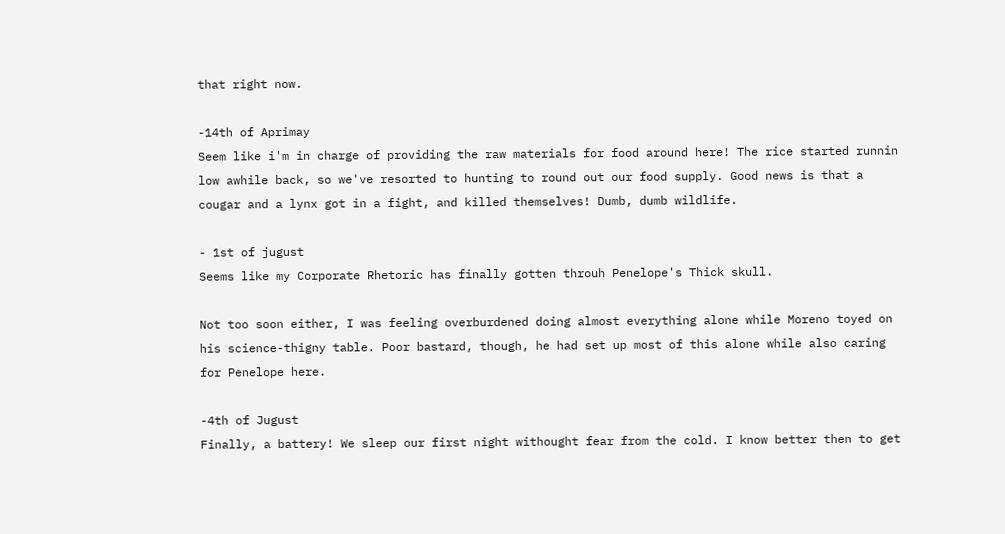that right now.

-14th of Aprimay
Seem like i'm in charge of providing the raw materials for food around here! The rice started runnin low awhile back, so we've resorted to hunting to round out our food supply. Good news is that a cougar and a lynx got in a fight, and killed themselves! Dumb, dumb wildlife.

- 1st of jugust
Seems like my Corporate Rhetoric has finally gotten throuh Penelope's Thick skull.

Not too soon either, I was feeling overburdened doing almost everything alone while Moreno toyed on his science-thigny table. Poor bastard, though, he had set up most of this alone while also caring for Penelope here.

-4th of Jugust
Finally, a battery! We sleep our first night withought fear from the cold. I know better then to get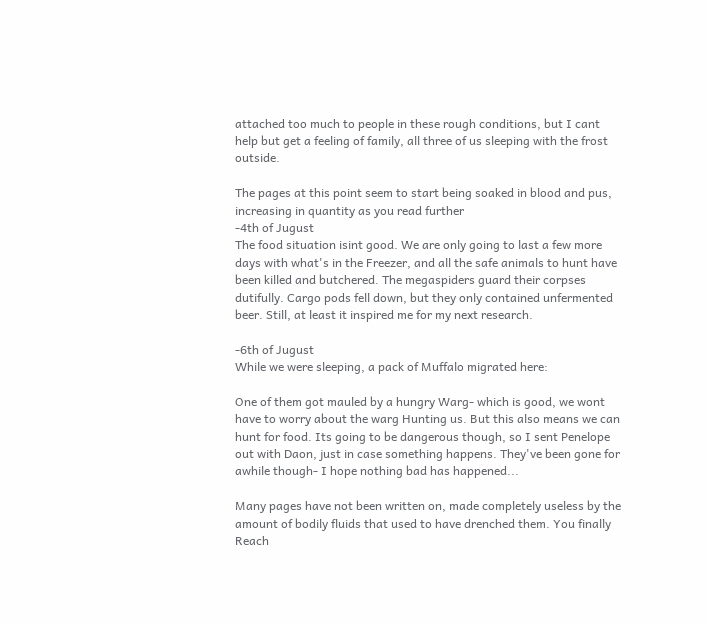attached too much to people in these rough conditions, but I cant help but get a feeling of family, all three of us sleeping with the frost outside.

The pages at this point seem to start being soaked in blood and pus, increasing in quantity as you read further
-4th of Jugust
The food situation isint good. We are only going to last a few more days with what's in the Freezer, and all the safe animals to hunt have been killed and butchered. The megaspiders guard their corpses dutifully. Cargo pods fell down, but they only contained unfermented beer. Still, at least it inspired me for my next research.

-6th of Jugust
While we were sleeping, a pack of Muffalo migrated here:

One of them got mauled by a hungry Warg- which is good, we wont have to worry about the warg Hunting us. But this also means we can hunt for food. Its going to be dangerous though, so I sent Penelope out with Daon, just in case something happens. They've been gone for awhile though- I hope nothing bad has happened...

Many pages have not been written on, made completely useless by the amount of bodily fluids that used to have drenched them. You finally Reach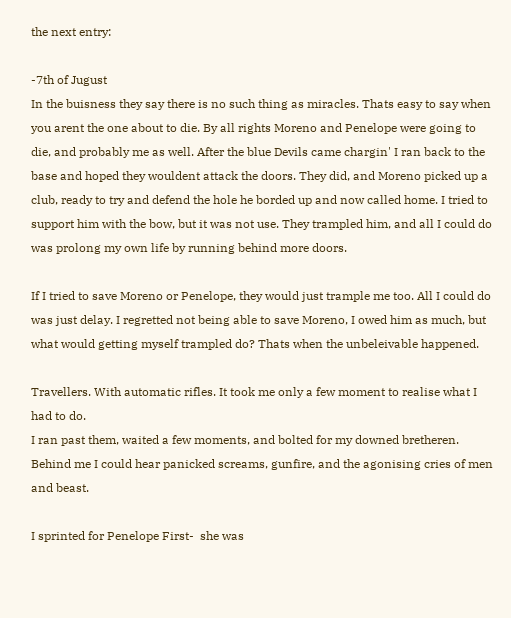the next entry:

-7th of Jugust
In the buisness they say there is no such thing as miracles. Thats easy to say when you arent the one about to die. By all rights Moreno and Penelope were going to die, and probably me as well. After the blue Devils came chargin' I ran back to the base and hoped they wouldent attack the doors. They did, and Moreno picked up a club, ready to try and defend the hole he borded up and now called home. I tried to support him with the bow, but it was not use. They trampled him, and all I could do was prolong my own life by running behind more doors.

If I tried to save Moreno or Penelope, they would just trample me too. All I could do was just delay. I regretted not being able to save Moreno, I owed him as much, but what would getting myself trampled do? Thats when the unbeleivable happened.

Travellers. With automatic rifles. It took me only a few moment to realise what I had to do.
I ran past them, waited a few moments, and bolted for my downed bretheren. Behind me I could hear panicked screams, gunfire, and the agonising cries of men and beast.

I sprinted for Penelope First-  she was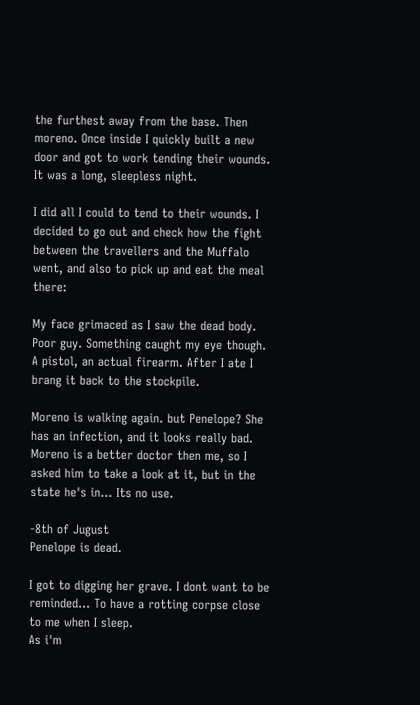the furthest away from the base. Then moreno. Once inside I quickly built a new door and got to work tending their wounds. It was a long, sleepless night.

I did all I could to tend to their wounds. I decided to go out and check how the fight between the travellers and the Muffalo went, and also to pick up and eat the meal there:

My face grimaced as I saw the dead body. Poor guy. Something caught my eye though. A pistol, an actual firearm. After I ate I brang it back to the stockpile.

Moreno is walking again. but Penelope? She has an infection, and it looks really bad. Moreno is a better doctor then me, so I asked him to take a look at it, but in the state he's in... Its no use.

-8th of Jugust
Penelope is dead.

I got to digging her grave. I dont want to be reminded... To have a rotting corpse close to me when I sleep.
As i'm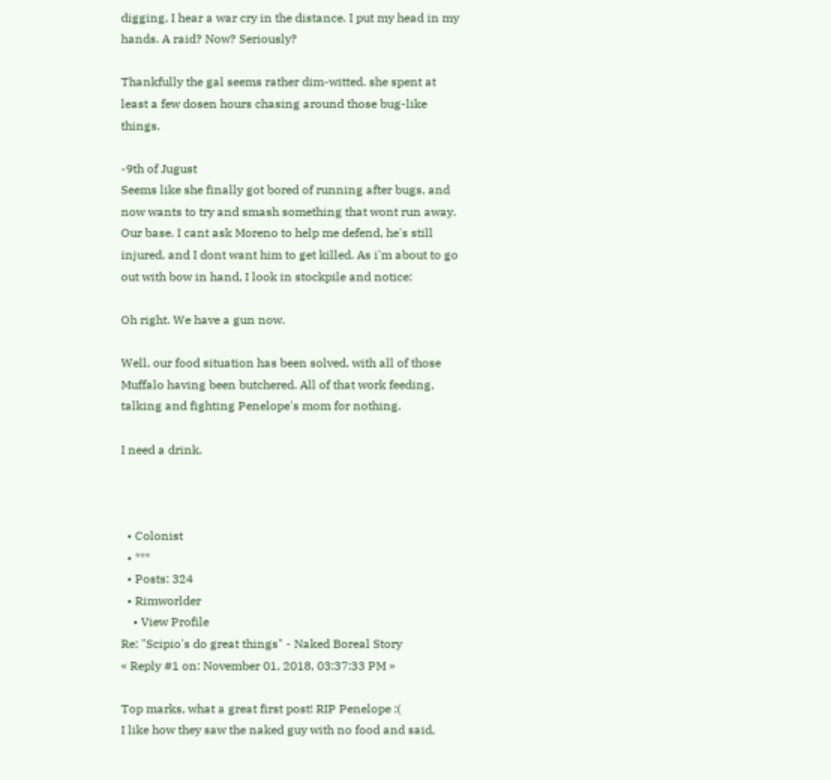digging, I hear a war cry in the distance. I put my head in my hands. A raid? Now? Seriously?

Thankfully the gal seems rather dim-witted. she spent at least a few dosen hours chasing around those bug-like things.

-9th of Jugust
Seems like she finally got bored of running after bugs, and now wants to try and smash something that wont run away. Our base. I cant ask Moreno to help me defend, he's still injured, and I dont want him to get killed. As i'm about to go out with bow in hand, I look in stockpile and notice:

Oh right. We have a gun now.

Well, our food situation has been solved, with all of those Muffalo having been butchered. All of that work feeding, talking and fighting Penelope's mom for nothing.

I need a drink.



  • Colonist
  • ***
  • Posts: 324
  • Rimworlder
    • View Profile
Re: "Scipio's do great things" - Naked Boreal Story
« Reply #1 on: November 01, 2018, 03:37:33 PM »

Top marks, what a great first post! RIP Penelope :(
I like how they saw the naked guy with no food and said,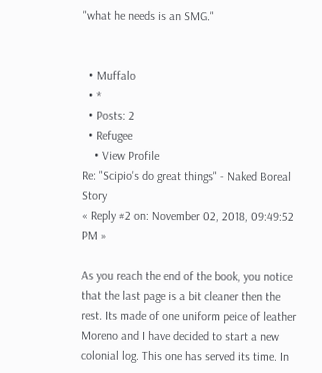"what he needs is an SMG."


  • Muffalo
  • *
  • Posts: 2
  • Refugee
    • View Profile
Re: "Scipio's do great things" - Naked Boreal Story
« Reply #2 on: November 02, 2018, 09:49:52 PM »

As you reach the end of the book, you notice that the last page is a bit cleaner then the rest. Its made of one uniform peice of leather
Moreno and I have decided to start a new colonial log. This one has served its time. In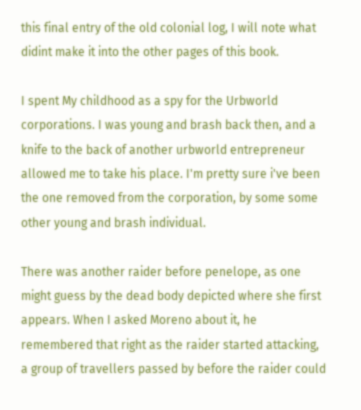this final entry of the old colonial log, I will note what didint make it into the other pages of this book.

I spent My childhood as a spy for the Urbworld corporations. I was young and brash back then, and a knife to the back of another urbworld entrepreneur allowed me to take his place. I'm pretty sure i've been the one removed from the corporation, by some some other young and brash individual.

There was another raider before penelope, as one might guess by the dead body depicted where she first appears. When I asked Moreno about it, he remembered that right as the raider started attacking, a group of travellers passed by before the raider could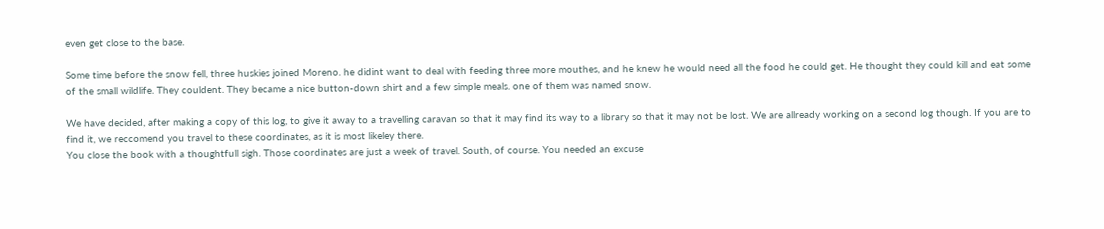even get close to the base.

Some time before the snow fell, three huskies joined Moreno. he didint want to deal with feeding three more mouthes, and he knew he would need all the food he could get. He thought they could kill and eat some of the small wildlife. They couldent. They became a nice button-down shirt and a few simple meals. one of them was named snow.

We have decided, after making a copy of this log, to give it away to a travelling caravan so that it may find its way to a library so that it may not be lost. We are allready working on a second log though. If you are to find it, we reccomend you travel to these coordinates, as it is most likeley there.
You close the book with a thoughtfull sigh. Those coordinates are just a week of travel. South, of course. You needed an excuse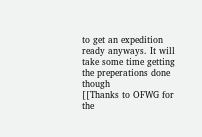to get an expedition ready anyways. It will take some time getting the preperations done though
[[Thanks to OFWG for the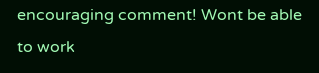encouraging comment! Wont be able to work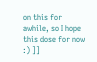on this for awhile, so I hope this dose for now  :) ]]